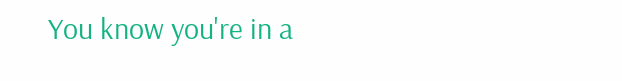You know you're in a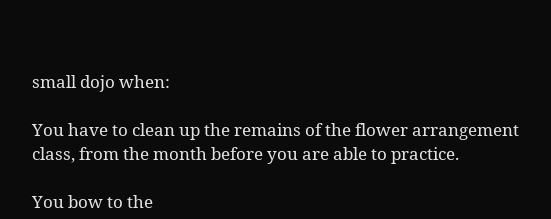small dojo when:

You have to clean up the remains of the flower arrangement class, from the month before you are able to practice.

You bow to the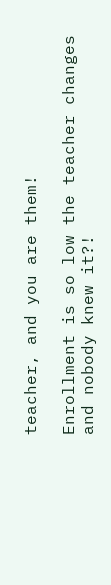teacher, and you are them!

Enrollment is so low the teacher changes and nobody knew it?!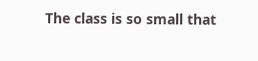The class is so small that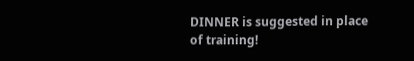DINNER is suggested in place of training!